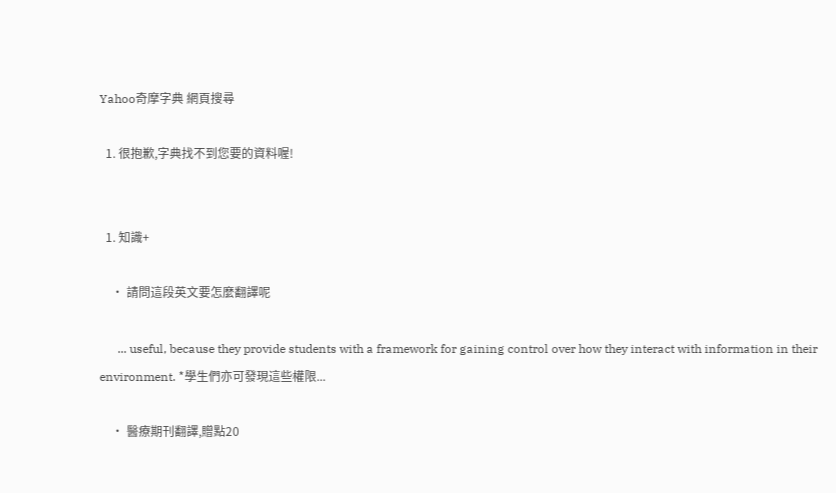Yahoo奇摩字典 網頁搜尋

  1. 很抱歉,字典找不到您要的資料喔!


  1. 知識+

    • 請問這段英文要怎麼翻譯呢

      ... useful, because they provide students with a framework for gaining control over how they interact with information in their environment. *學生們亦可發現這些權限...

    • 醫療期刊翻譯,贈點20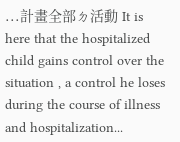...計畫全部ㄉ活動 It is here that the hospitalized child gains control over the situation , a control he loses during the course of illness and hospitalization...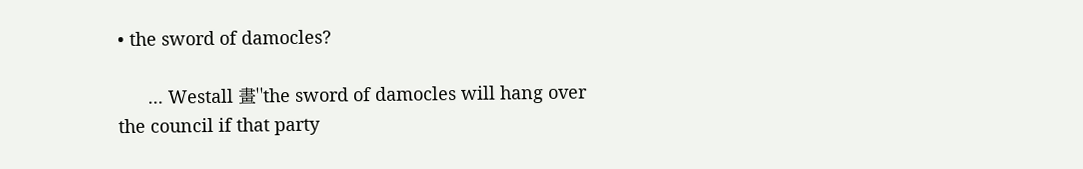• the sword of damocles?

      ... Westall 畫"the sword of damocles will hang over the council if that party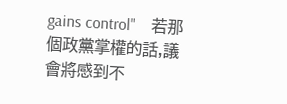gains control"    若那個政黨掌權的話,議會將感到不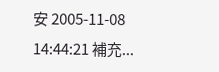安 2005-11-08 14:44:21 補充...